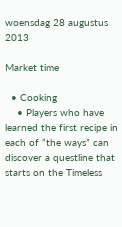woensdag 28 augustus 2013

Market time

  • Cooking
    • Players who have learned the first recipe in each of “the ways” can discover a questline that starts on the Timeless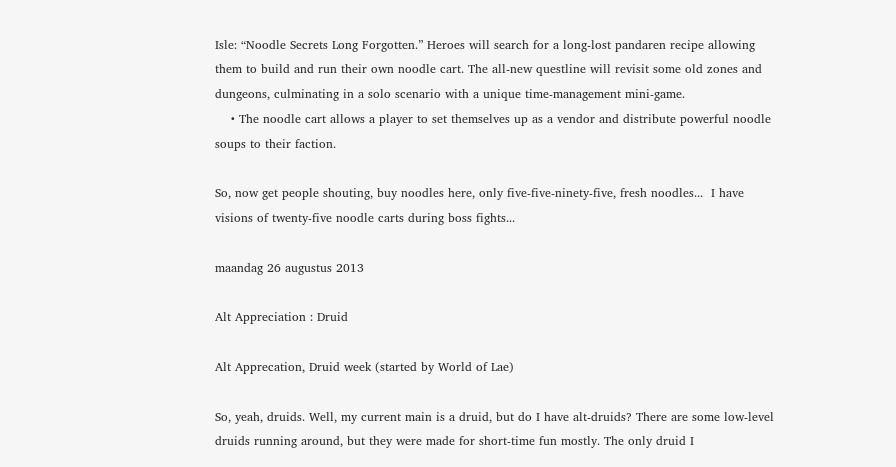Isle: “Noodle Secrets Long Forgotten.” Heroes will search for a long-lost pandaren recipe allowing them to build and run their own noodle cart. The all-new questline will revisit some old zones and dungeons, culminating in a solo scenario with a unique time-management mini-game.
    • The noodle cart allows a player to set themselves up as a vendor and distribute powerful noodle soups to their faction.

So, now get people shouting, buy noodles here, only five-five-ninety-five, fresh noodles...  I have visions of twenty-five noodle carts during boss fights...

maandag 26 augustus 2013

Alt Appreciation : Druid

Alt Apprecation, Druid week (started by World of Lae)

So, yeah, druids. Well, my current main is a druid, but do I have alt-druids? There are some low-level druids running around, but they were made for short-time fun mostly. The only druid I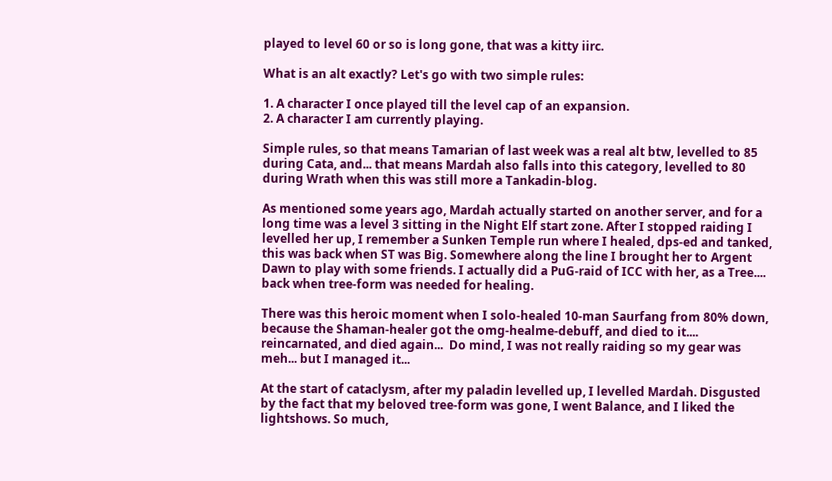played to level 60 or so is long gone, that was a kitty iirc.

What is an alt exactly? Let's go with two simple rules:

1. A character I once played till the level cap of an expansion.
2. A character I am currently playing.

Simple rules, so that means Tamarian of last week was a real alt btw, levelled to 85 during Cata, and... that means Mardah also falls into this category, levelled to 80 during Wrath when this was still more a Tankadin-blog.

As mentioned some years ago, Mardah actually started on another server, and for a long time was a level 3 sitting in the Night Elf start zone. After I stopped raiding I levelled her up, I remember a Sunken Temple run where I healed, dps-ed and tanked, this was back when ST was Big. Somewhere along the line I brought her to Argent Dawn to play with some friends. I actually did a PuG-raid of ICC with her, as a Tree.... back when tree-form was needed for healing.

There was this heroic moment when I solo-healed 10-man Saurfang from 80% down, because the Shaman-healer got the omg-healme-debuff, and died to it....  reincarnated, and died again...  Do mind, I was not really raiding so my gear was meh... but I managed it...

At the start of cataclysm, after my paladin levelled up, I levelled Mardah. Disgusted by the fact that my beloved tree-form was gone, I went Balance, and I liked the lightshows. So much,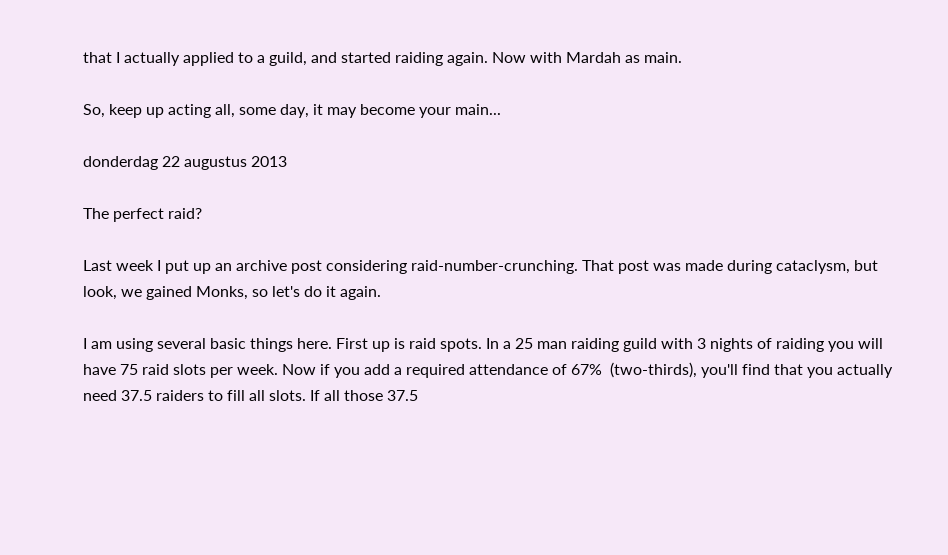that I actually applied to a guild, and started raiding again. Now with Mardah as main.

So, keep up acting all, some day, it may become your main...

donderdag 22 augustus 2013

The perfect raid?

Last week I put up an archive post considering raid-number-crunching. That post was made during cataclysm, but look, we gained Monks, so let's do it again.

I am using several basic things here. First up is raid spots. In a 25 man raiding guild with 3 nights of raiding you will have 75 raid slots per week. Now if you add a required attendance of 67%  (two-thirds), you'll find that you actually need 37.5 raiders to fill all slots. If all those 37.5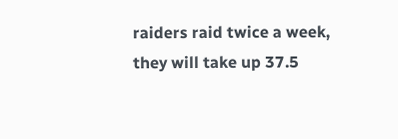raiders raid twice a week, they will take up 37.5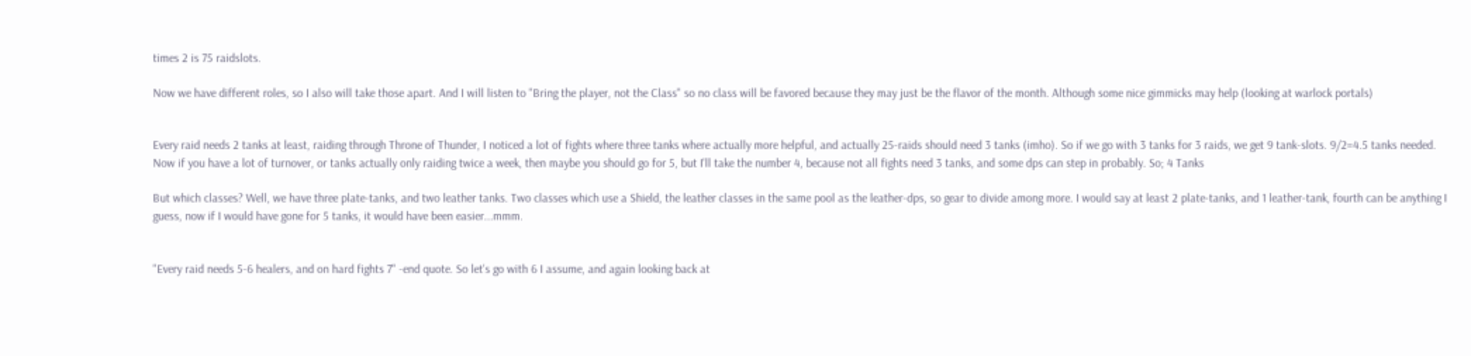times 2 is 75 raidslots.

Now we have different roles, so I also will take those apart. And I will listen to "Bring the player, not the Class" so no class will be favored because they may just be the flavor of the month. Although some nice gimmicks may help (looking at warlock portals)


Every raid needs 2 tanks at least, raiding through Throne of Thunder, I noticed a lot of fights where three tanks where actually more helpful, and actually 25-raids should need 3 tanks (imho). So if we go with 3 tanks for 3 raids, we get 9 tank-slots. 9/2=4.5 tanks needed. Now if you have a lot of turnover, or tanks actually only raiding twice a week, then maybe you should go for 5, but I'll take the number 4, because not all fights need 3 tanks, and some dps can step in probably. So; 4 Tanks

But which classes? Well, we have three plate-tanks, and two leather tanks. Two classes which use a Shield, the leather classes in the same pool as the leather-dps, so gear to divide among more. I would say at least 2 plate-tanks, and 1 leather-tank, fourth can be anything I guess, now if I would have gone for 5 tanks, it would have been easier...mmm.


"Every raid needs 5-6 healers, and on hard fights 7" -end quote. So let's go with 6 I assume, and again looking back at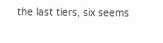the last tiers, six seems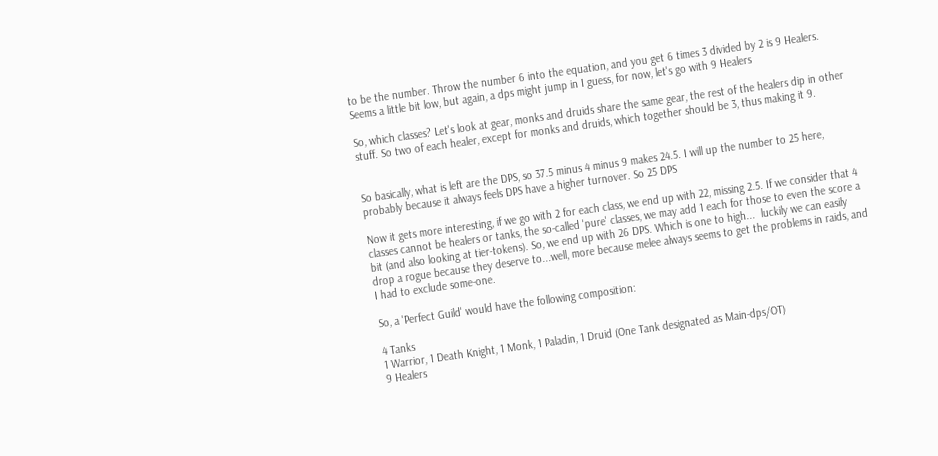to be the number. Throw the number 6 into the equation, and you get 6 times 3 divided by 2 is 9 Healers. Seems a little bit low, but again, a dps might jump in I guess, for now, let's go with 9 Healers

So, which classes? Let's look at gear, monks and druids share the same gear, the rest of the healers dip in other stuff. So two of each healer, except for monks and druids, which together should be 3, thus making it 9.


So basically, what is left are the DPS, so 37.5 minus 4 minus 9 makes 24.5. I will up the number to 25 here, probably because it always feels DPS have a higher turnover. So 25 DPS

Now it gets more interesting, if we go with 2 for each class, we end up with 22, missing 2.5. If we consider that 4 classes cannot be healers or tanks, the so-called 'pure' classes, we may add 1 each for those to even the score a bit (and also looking at tier-tokens). So, we end up with 26 DPS. Which is one to high...  luckily we can easily drop a rogue because they deserve to...well, more because melee always seems to get the problems in raids, and I had to exclude some-one.

So, a 'Perfect Guild' would have the following composition:

4 Tanks
1 Warrior, 1 Death Knight, 1 Monk, 1 Paladin, 1 Druid (One Tank designated as Main-dps/OT)
9 Healers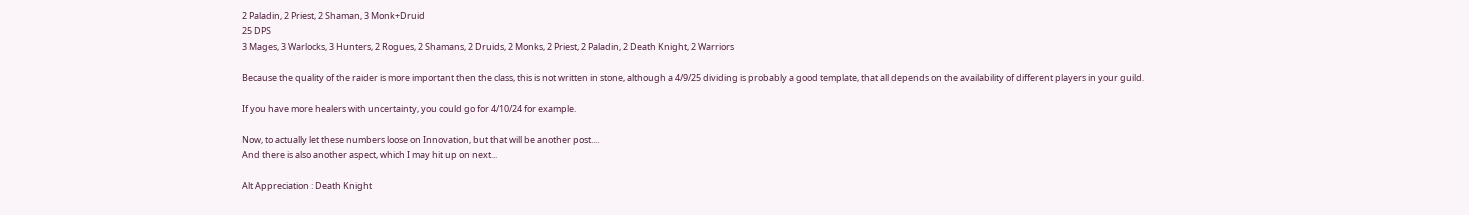2 Paladin, 2 Priest, 2 Shaman, 3 Monk+Druid
25 DPS
3 Mages, 3 Warlocks, 3 Hunters, 2 Rogues, 2 Shamans, 2 Druids, 2 Monks, 2 Priest, 2 Paladin, 2 Death Knight, 2 Warriors

Because the quality of the raider is more important then the class, this is not written in stone, although a 4/9/25 dividing is probably a good template, that all depends on the availability of different players in your guild.

If you have more healers with uncertainty, you could go for 4/10/24 for example.

Now, to actually let these numbers loose on Innovation, but that will be another post....
And there is also another aspect, which I may hit up on next...

Alt Appreciation : Death Knight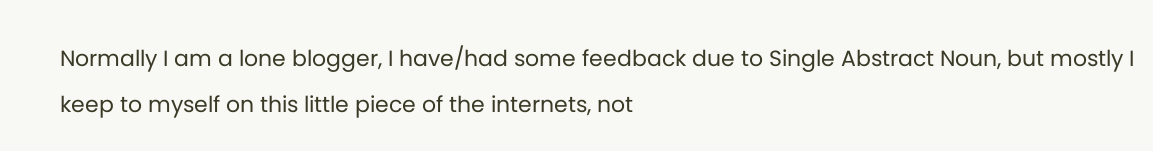Normally I am a lone blogger, I have/had some feedback due to Single Abstract Noun, but mostly I keep to myself on this little piece of the internets, not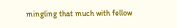mingling that much with fellow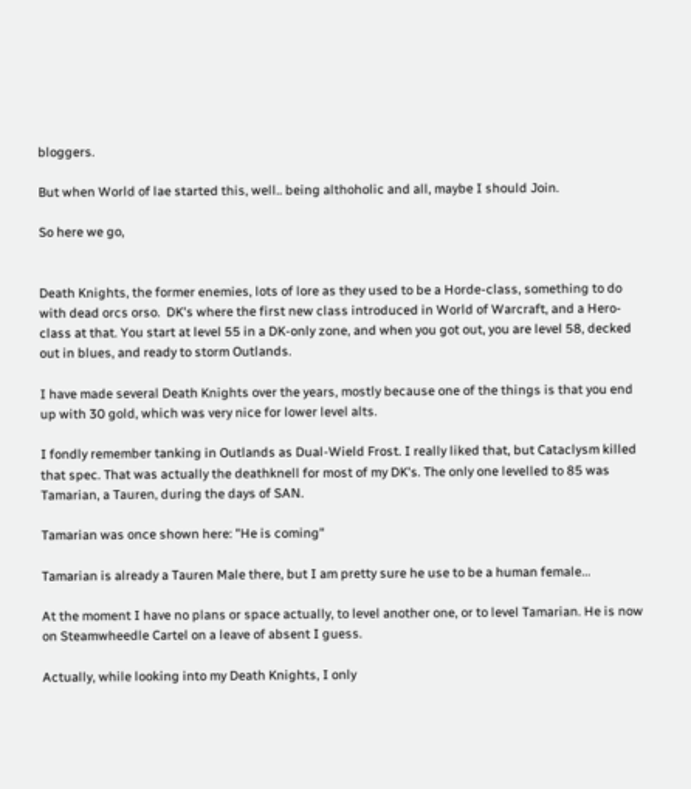bloggers.

But when World of lae started this, well.. being althoholic and all, maybe I should Join.

So here we go,


Death Knights, the former enemies, lots of lore as they used to be a Horde-class, something to do with dead orcs orso.  DK's where the first new class introduced in World of Warcraft, and a Hero-class at that. You start at level 55 in a DK-only zone, and when you got out, you are level 58, decked out in blues, and ready to storm Outlands.

I have made several Death Knights over the years, mostly because one of the things is that you end up with 30 gold, which was very nice for lower level alts.

I fondly remember tanking in Outlands as Dual-Wield Frost. I really liked that, but Cataclysm killed that spec. That was actually the deathknell for most of my DK's. The only one levelled to 85 was Tamarian, a Tauren, during the days of SAN.

Tamarian was once shown here: "He is coming"

Tamarian is already a Tauren Male there, but I am pretty sure he use to be a human female...

At the moment I have no plans or space actually, to level another one, or to level Tamarian. He is now on Steamwheedle Cartel on a leave of absent I guess.

Actually, while looking into my Death Knights, I only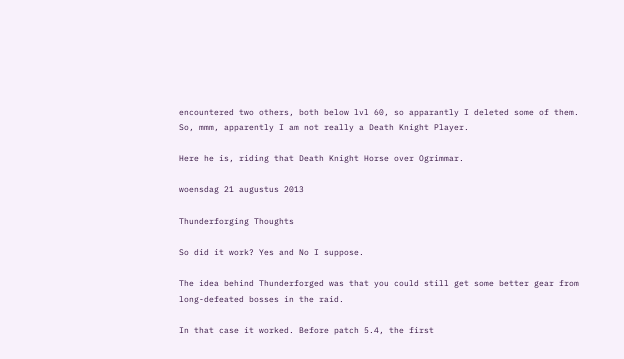encountered two others, both below lvl 60, so apparantly I deleted some of them. So, mmm, apparently I am not really a Death Knight Player.

Here he is, riding that Death Knight Horse over Ogrimmar.

woensdag 21 augustus 2013

Thunderforging Thoughts

So did it work? Yes and No I suppose.

The idea behind Thunderforged was that you could still get some better gear from long-defeated bosses in the raid.

In that case it worked. Before patch 5.4, the first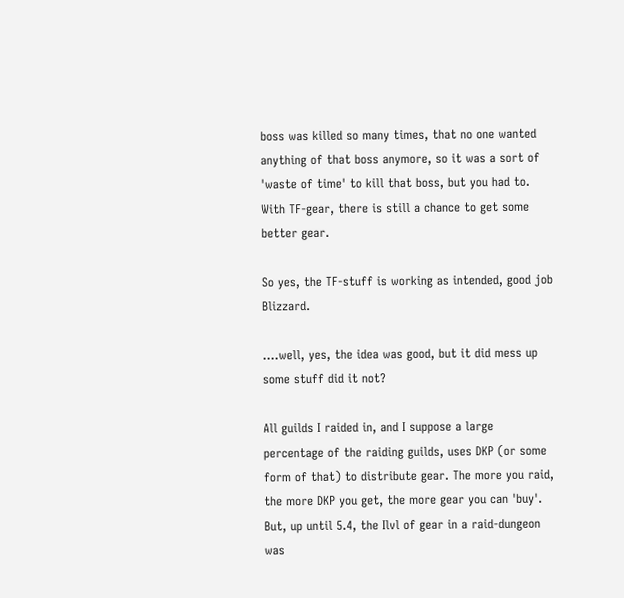boss was killed so many times, that no one wanted anything of that boss anymore, so it was a sort of 'waste of time' to kill that boss, but you had to. With TF-gear, there is still a chance to get some better gear.

So yes, the TF-stuff is working as intended, good job Blizzard.

....well, yes, the idea was good, but it did mess up some stuff did it not?

All guilds I raided in, and I suppose a large percentage of the raiding guilds, uses DKP (or some form of that) to distribute gear. The more you raid, the more DKP you get, the more gear you can 'buy'. But, up until 5.4, the Ilvl of gear in a raid-dungeon was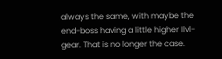always the same, with maybe the end-boss having a little higher Ilvl-gear. That is no longer the case.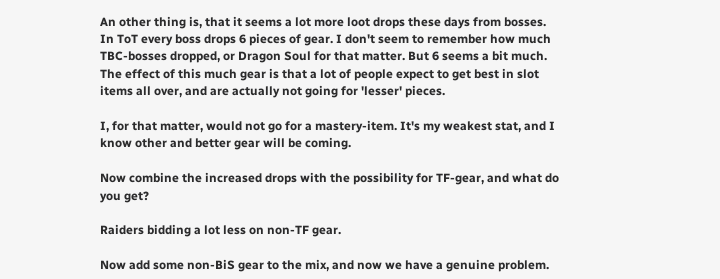An other thing is, that it seems a lot more loot drops these days from bosses. In ToT every boss drops 6 pieces of gear. I don't seem to remember how much TBC-bosses dropped, or Dragon Soul for that matter. But 6 seems a bit much. The effect of this much gear is that a lot of people expect to get best in slot items all over, and are actually not going for 'lesser' pieces.

I, for that matter, would not go for a mastery-item. It's my weakest stat, and I know other and better gear will be coming.

Now combine the increased drops with the possibility for TF-gear, and what do you get?

Raiders bidding a lot less on non-TF gear.

Now add some non-BiS gear to the mix, and now we have a genuine problem.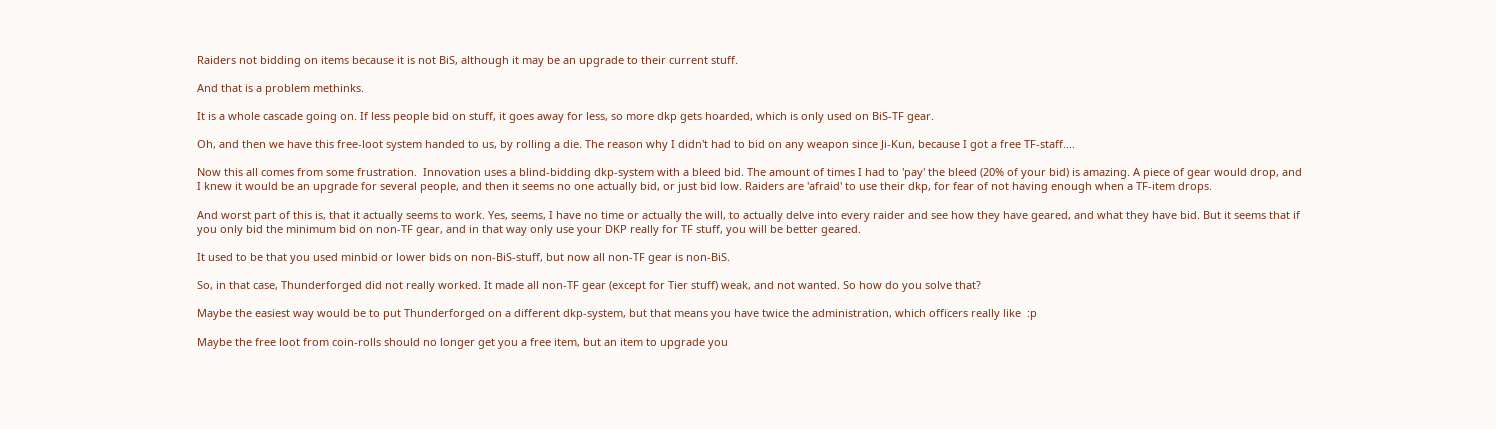Raiders not bidding on items because it is not BiS, although it may be an upgrade to their current stuff.

And that is a problem methinks.

It is a whole cascade going on. If less people bid on stuff, it goes away for less, so more dkp gets hoarded, which is only used on BiS-TF gear.

Oh, and then we have this free-loot system handed to us, by rolling a die. The reason why I didn't had to bid on any weapon since Ji-Kun, because I got a free TF-staff....

Now this all comes from some frustration.  Innovation uses a blind-bidding dkp-system with a bleed bid. The amount of times I had to 'pay' the bleed (20% of your bid) is amazing. A piece of gear would drop, and I knew it would be an upgrade for several people, and then it seems no one actually bid, or just bid low. Raiders are 'afraid' to use their dkp, for fear of not having enough when a TF-item drops.

And worst part of this is, that it actually seems to work. Yes, seems, I have no time or actually the will, to actually delve into every raider and see how they have geared, and what they have bid. But it seems that if you only bid the minimum bid on non-TF gear, and in that way only use your DKP really for TF stuff, you will be better geared.

It used to be that you used minbid or lower bids on non-BiS-stuff, but now all non-TF gear is non-BiS.

So, in that case, Thunderforged did not really worked. It made all non-TF gear (except for Tier stuff) weak, and not wanted. So how do you solve that?

Maybe the easiest way would be to put Thunderforged on a different dkp-system, but that means you have twice the administration, which officers really like  :p

Maybe the free loot from coin-rolls should no longer get you a free item, but an item to upgrade you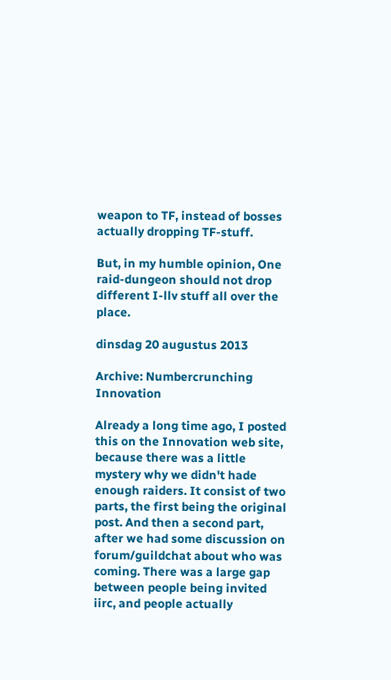weapon to TF, instead of bosses actually dropping TF-stuff.

But, in my humble opinion, One raid-dungeon should not drop different I-llv stuff all over the place.

dinsdag 20 augustus 2013

Archive: Numbercrunching Innovation

Already a long time ago, I posted this on the Innovation web site, because there was a little mystery why we didn't hade enough raiders. It consist of two parts, the first being the original post. And then a second part, after we had some discussion on forum/guildchat about who was coming. There was a large gap between people being invited iirc, and people actually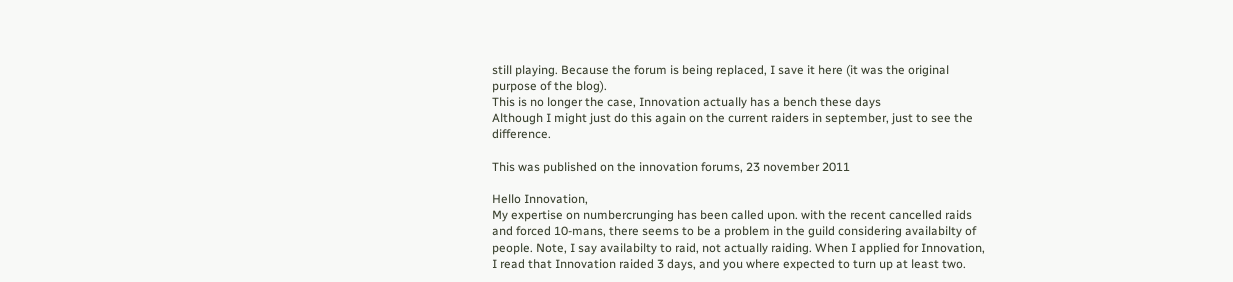still playing. Because the forum is being replaced, I save it here (it was the original purpose of the blog).
This is no longer the case, Innovation actually has a bench these days
Although I might just do this again on the current raiders in september, just to see the difference.

This was published on the innovation forums, 23 november 2011

Hello Innovation,
My expertise on numbercrunging has been called upon. with the recent cancelled raids and forced 10-mans, there seems to be a problem in the guild considering availabilty of people. Note, I say availabilty to raid, not actually raiding. When I applied for Innovation, I read that Innovation raided 3 days, and you where expected to turn up at least two.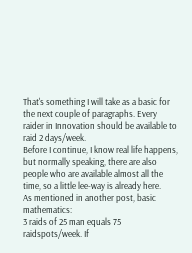That's something I will take as a basic for the next couple of paragraphs. Every raider in Innovation should be available to raid 2 days/week.
Before I continue, I know real life happens, but normally speaking, there are also people who are available almost all the time, so a little lee-way is already here.
As mentioned in another post, basic mathematics:
3 raids of 25 man equals 75 raidspots/week. If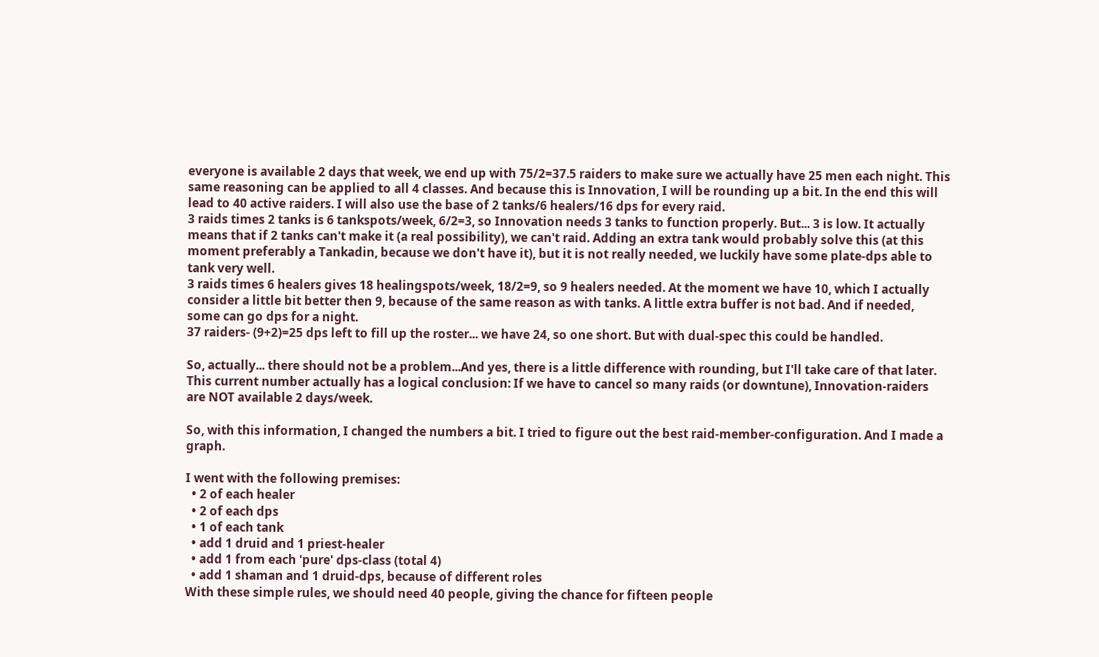everyone is available 2 days that week, we end up with 75/2=37.5 raiders to make sure we actually have 25 men each night. This same reasoning can be applied to all 4 classes. And because this is Innovation, I will be rounding up a bit. In the end this will lead to 40 active raiders. I will also use the base of 2 tanks/6 healers/16 dps for every raid.
3 raids times 2 tanks is 6 tankspots/week, 6/2=3, so Innovation needs 3 tanks to function properly. But... 3 is low. It actually means that if 2 tanks can't make it (a real possibility), we can't raid. Adding an extra tank would probably solve this (at this moment preferably a Tankadin, because we don't have it), but it is not really needed, we luckily have some plate-dps able to tank very well.
3 raids times 6 healers gives 18 healingspots/week, 18/2=9, so 9 healers needed. At the moment we have 10, which I actually consider a little bit better then 9, because of the same reason as with tanks. A little extra buffer is not bad. And if needed, some can go dps for a night.
37 raiders- (9+2)=25 dps left to fill up the roster... we have 24, so one short. But with dual-spec this could be handled.

So, actually... there should not be a problem...And yes, there is a little difference with rounding, but I'll take care of that later. This current number actually has a logical conclusion: If we have to cancel so many raids (or downtune), Innovation-raiders are NOT available 2 days/week.

So, with this information, I changed the numbers a bit. I tried to figure out the best raid-member-configuration. And I made a graph.

I went with the following premises:
  • 2 of each healer
  • 2 of each dps
  • 1 of each tank
  • add 1 druid and 1 priest-healer
  • add 1 from each 'pure' dps-class (total 4)
  • add 1 shaman and 1 druid-dps, because of different roles
With these simple rules, we should need 40 people, giving the chance for fifteen people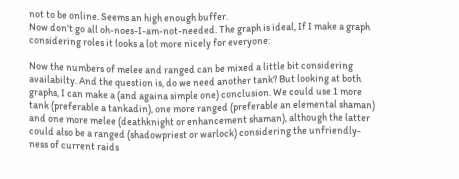not to be online. Seems an high enough buffer.
Now don't go all oh-noes-I-am-not-needed. The graph is ideal, If I make a graph considering roles it looks a lot more nicely for everyone:

Now the numbers of melee and ranged can be mixed a little bit considering availabilty. And the question is, do we need another tank? But looking at both graphs, I can make a (and againa simple one) conclusion. We could use 1 more tank (preferable a tankadin), one more ranged (preferable an elemental shaman) and one more melee (deathknight or enhancement shaman), although the latter could also be a ranged (shadowpriest or warlock) considering the unfriendly-ness of current raids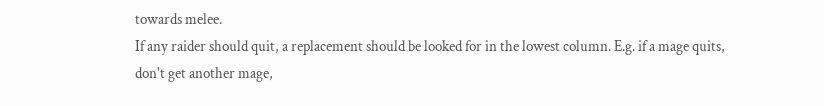towards melee.
If any raider should quit, a replacement should be looked for in the lowest column. E.g. if a mage quits, don't get another mage,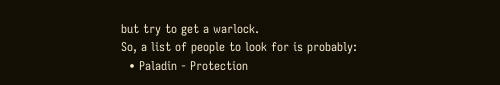but try to get a warlock.
So, a list of people to look for is probably:
  • Paladin - Protection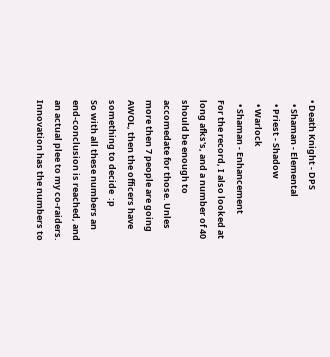• Death Knight - DPS
  • Shaman - Elemental
  • Priest - Shadow
  • Warlock
  • Shaman - Enhancement
For the record, I also looked at long afks's, and a number of 40 should be enough to accomedate for those. Unles more then 7 people are going AWOL, then the officers have something to decide  :p
So with all these numbers an end-conclusion is reached, and an actual plee to my co-raiders. Innovation has the numbers to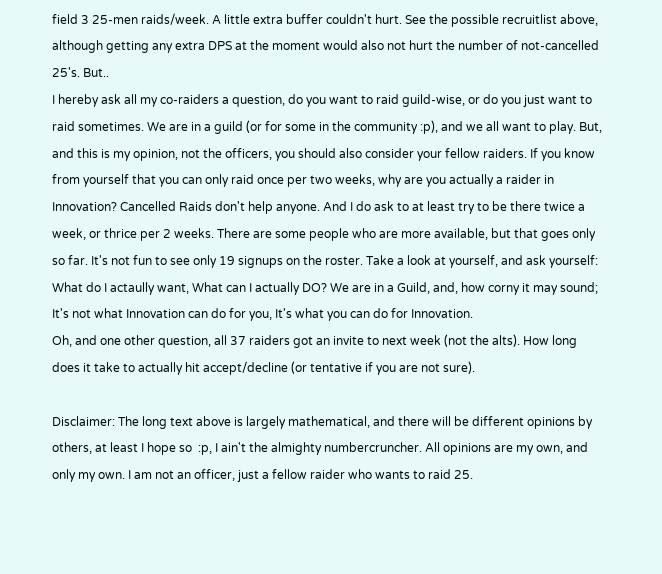field 3 25-men raids/week. A little extra buffer couldn't hurt. See the possible recruitlist above, although getting any extra DPS at the moment would also not hurt the number of not-cancelled 25's. But..
I hereby ask all my co-raiders a question, do you want to raid guild-wise, or do you just want to raid sometimes. We are in a guild (or for some in the community :p), and we all want to play. But, and this is my opinion, not the officers, you should also consider your fellow raiders. If you know from yourself that you can only raid once per two weeks, why are you actually a raider in Innovation? Cancelled Raids don't help anyone. And I do ask to at least try to be there twice a week, or thrice per 2 weeks. There are some people who are more available, but that goes only so far. It's not fun to see only 19 signups on the roster. Take a look at yourself, and ask yourself: What do I actaully want, What can I actually DO? We are in a Guild, and, how corny it may sound;
It's not what Innovation can do for you, It's what you can do for Innovation.
Oh, and one other question, all 37 raiders got an invite to next week (not the alts). How long does it take to actually hit accept/decline (or tentative if you are not sure).

Disclaimer: The long text above is largely mathematical, and there will be different opinions by others, at least I hope so  :p, I ain't the almighty numbercruncher. All opinions are my own, and only my own. I am not an officer, just a fellow raider who wants to raid 25.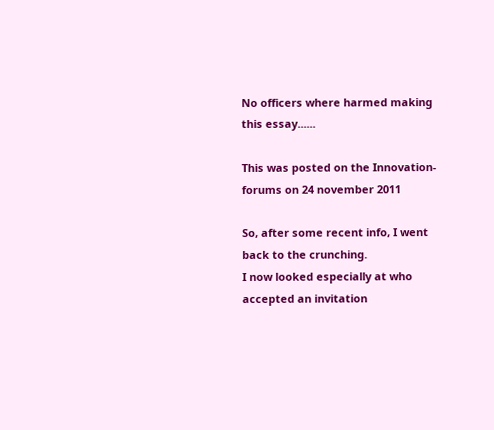No officers where harmed making this essay......

This was posted on the Innovation-forums on 24 november 2011

So, after some recent info, I went back to the crunching.
I now looked especially at who accepted an invitation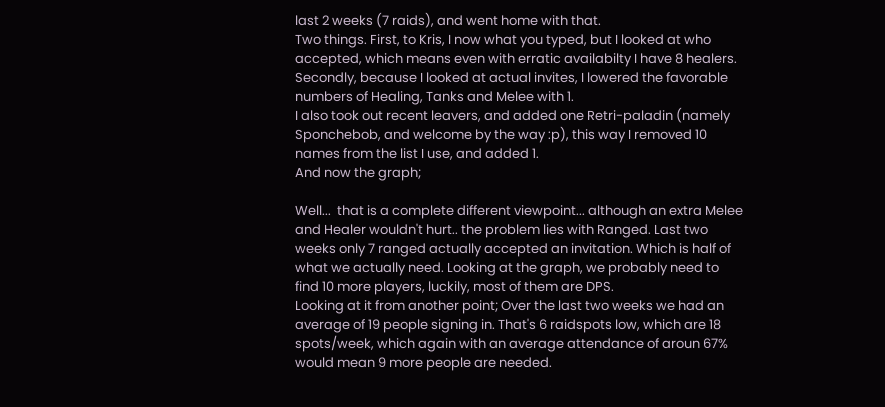last 2 weeks (7 raids), and went home with that.
Two things. First, to Kris, I now what you typed, but I looked at who accepted, which means even with erratic availabilty I have 8 healers. Secondly, because I looked at actual invites, I lowered the favorable numbers of Healing, Tanks and Melee with 1.
I also took out recent leavers, and added one Retri-paladin (namely Sponchebob, and welcome by the way :p), this way I removed 10 names from the list I use, and added 1.
And now the graph;

Well...  that is a complete different viewpoint... although an extra Melee and Healer wouldn't hurt.. the problem lies with Ranged. Last two weeks only 7 ranged actually accepted an invitation. Which is half of what we actually need. Looking at the graph, we probably need to find 10 more players, luckily, most of them are DPS.
Looking at it from another point; Over the last two weeks we had an average of 19 people signing in. That's 6 raidspots low, which are 18 spots/week, which again with an average attendance of aroun 67% would mean 9 more people are needed.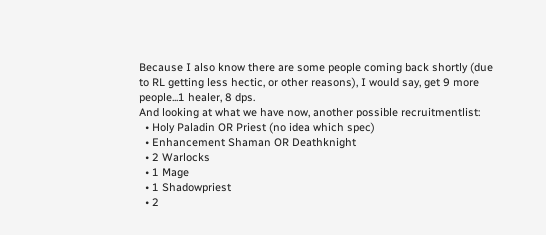Because I also know there are some people coming back shortly (due to RL getting less hectic, or other reasons), I would say, get 9 more people...1 healer, 8 dps.
And looking at what we have now, another possible recruitmentlist:
  • Holy Paladin OR Priest (no idea which spec)
  • Enhancement Shaman OR Deathknight
  • 2 Warlocks
  • 1 Mage
  • 1 Shadowpriest
  • 2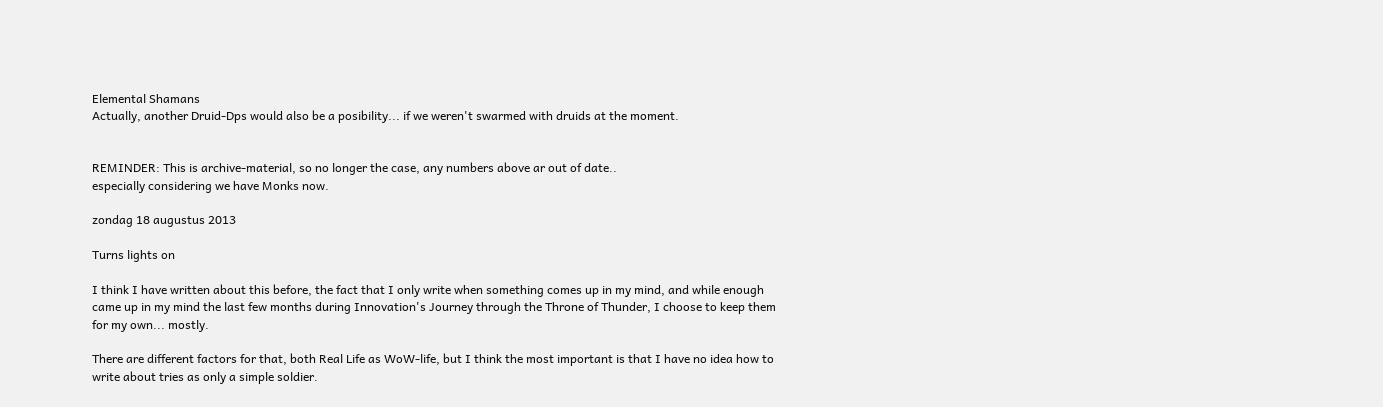Elemental Shamans
Actually, another Druid-Dps would also be a posibility... if we weren't swarmed with druids at the moment.


REMINDER: This is archive-material, so no longer the case, any numbers above ar out of date..
especially considering we have Monks now.

zondag 18 augustus 2013

Turns lights on

I think I have written about this before, the fact that I only write when something comes up in my mind, and while enough came up in my mind the last few months during Innovation's Journey through the Throne of Thunder, I choose to keep them for my own... mostly.

There are different factors for that, both Real Life as WoW-life, but I think the most important is that I have no idea how to write about tries as only a simple soldier.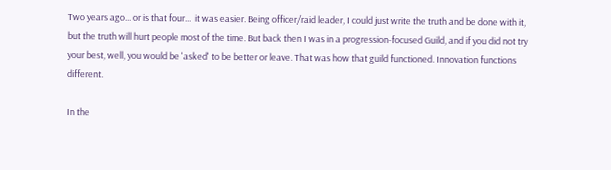Two years ago... or is that four...  it was easier. Being officer/raid leader, I could just write the truth and be done with it, but the truth will hurt people most of the time. But back then I was in a progression-focused Guild, and if you did not try your best, well, you would be 'asked' to be better or leave. That was how that guild functioned. Innovation functions different.

In the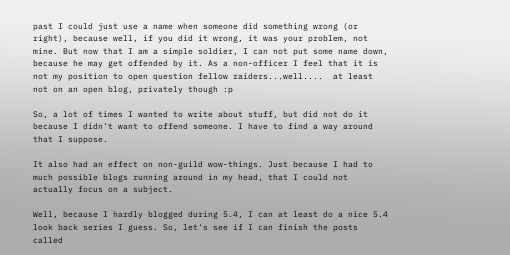past I could just use a name when someone did something wrong (or right), because well, if you did it wrong, it was your problem, not mine. But now that I am a simple soldier, I can not put some name down, because he may get offended by it. As a non-officer I feel that it is not my position to open question fellow raiders...well....  at least not on an open blog, privately though :p

So, a lot of times I wanted to write about stuff, but did not do it because I didn't want to offend someone. I have to find a way around that I suppose.

It also had an effect on non-guild wow-things. Just because I had to much possible blogs running around in my head, that I could not actually focus on a subject.

Well, because I hardly blogged during 5.4, I can at least do a nice 5.4 look back series I guess. So, let's see if I can finish the posts called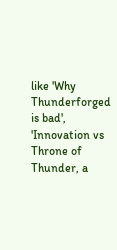like 'Why Thunderforged is bad', 'Innovation vs Throne of Thunder, a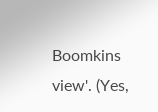Boomkins view'. (Yes,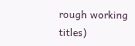rough working titles)